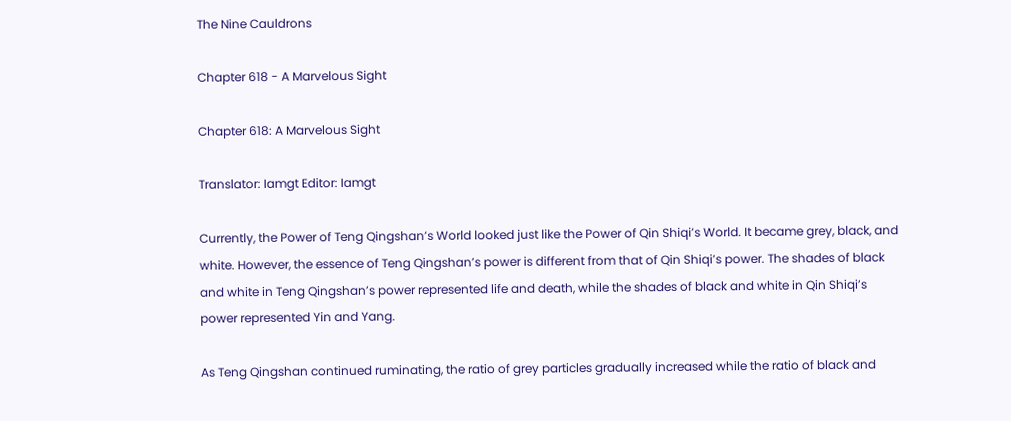The Nine Cauldrons

Chapter 618 - A Marvelous Sight

Chapter 618: A Marvelous Sight

Translator: Iamgt Editor: Iamgt

Currently, the Power of Teng Qingshan’s World looked just like the Power of Qin Shiqi’s World. It became grey, black, and white. However, the essence of Teng Qingshan’s power is different from that of Qin Shiqi’s power. The shades of black and white in Teng Qingshan’s power represented life and death, while the shades of black and white in Qin Shiqi’s power represented Yin and Yang.

As Teng Qingshan continued ruminating, the ratio of grey particles gradually increased while the ratio of black and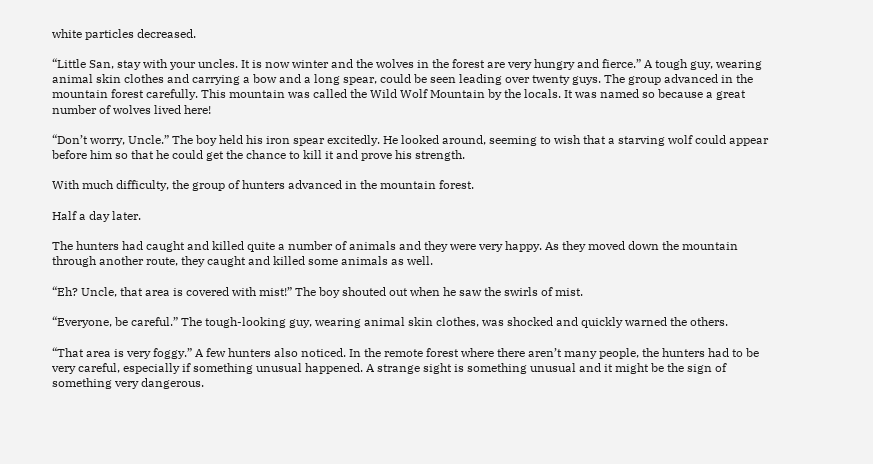white particles decreased.

“Little San, stay with your uncles. It is now winter and the wolves in the forest are very hungry and fierce.” A tough guy, wearing animal skin clothes and carrying a bow and a long spear, could be seen leading over twenty guys. The group advanced in the mountain forest carefully. This mountain was called the Wild Wolf Mountain by the locals. It was named so because a great number of wolves lived here!

“Don’t worry, Uncle.” The boy held his iron spear excitedly. He looked around, seeming to wish that a starving wolf could appear before him so that he could get the chance to kill it and prove his strength.

With much difficulty, the group of hunters advanced in the mountain forest.

Half a day later.

The hunters had caught and killed quite a number of animals and they were very happy. As they moved down the mountain through another route, they caught and killed some animals as well.

“Eh? Uncle, that area is covered with mist!” The boy shouted out when he saw the swirls of mist.

“Everyone, be careful.” The tough-looking guy, wearing animal skin clothes, was shocked and quickly warned the others.

“That area is very foggy.” A few hunters also noticed. In the remote forest where there aren’t many people, the hunters had to be very careful, especially if something unusual happened. A strange sight is something unusual and it might be the sign of something very dangerous.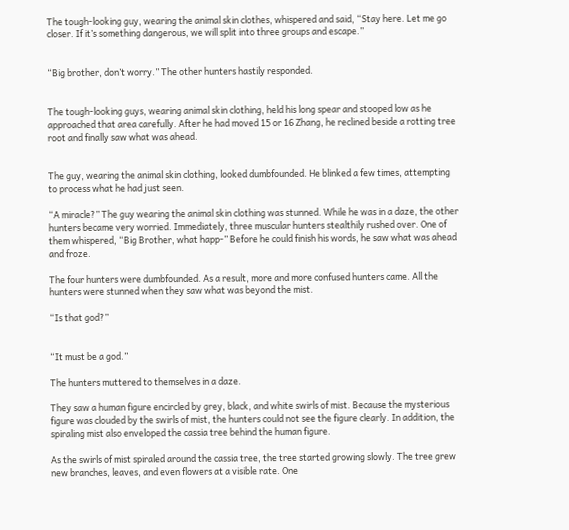The tough-looking guy, wearing the animal skin clothes, whispered and said, “Stay here. Let me go closer. If it’s something dangerous, we will split into three groups and escape.”


“Big brother, don’t worry.” The other hunters hastily responded.


The tough-looking guys, wearing animal skin clothing, held his long spear and stooped low as he approached that area carefully. After he had moved 15 or 16 Zhang, he reclined beside a rotting tree root and finally saw what was ahead.


The guy, wearing the animal skin clothing, looked dumbfounded. He blinked a few times, attempting to process what he had just seen.

“A miracle?” The guy wearing the animal skin clothing was stunned. While he was in a daze, the other hunters became very worried. Immediately, three muscular hunters stealthily rushed over. One of them whispered, “Big Brother, what happ-” Before he could finish his words, he saw what was ahead and froze.

The four hunters were dumbfounded. As a result, more and more confused hunters came. All the hunters were stunned when they saw what was beyond the mist.

“Is that god?”


“It must be a god.”

The hunters muttered to themselves in a daze.

They saw a human figure encircled by grey, black, and white swirls of mist. Because the mysterious figure was clouded by the swirls of mist, the hunters could not see the figure clearly. In addition, the spiraling mist also enveloped the cassia tree behind the human figure.

As the swirls of mist spiraled around the cassia tree, the tree started growing slowly. The tree grew new branches, leaves, and even flowers at a visible rate. One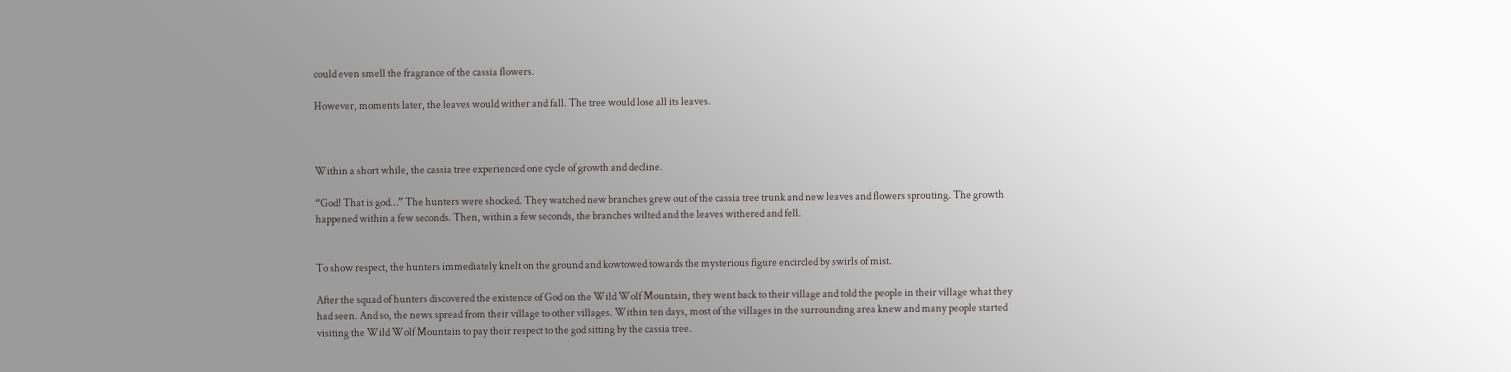could even smell the fragrance of the cassia flowers.

However, moments later, the leaves would wither and fall. The tree would lose all its leaves.



Within a short while, the cassia tree experienced one cycle of growth and decline.

“God! That is god…” The hunters were shocked. They watched new branches grew out of the cassia tree trunk and new leaves and flowers sprouting. The growth happened within a few seconds. Then, within a few seconds, the branches wilted and the leaves withered and fell.


To show respect, the hunters immediately knelt on the ground and kowtowed towards the mysterious figure encircled by swirls of mist.

After the squad of hunters discovered the existence of God on the Wild Wolf Mountain, they went back to their village and told the people in their village what they had seen. And so, the news spread from their village to other villages. Within ten days, most of the villages in the surrounding area knew and many people started visiting the Wild Wolf Mountain to pay their respect to the god sitting by the cassia tree.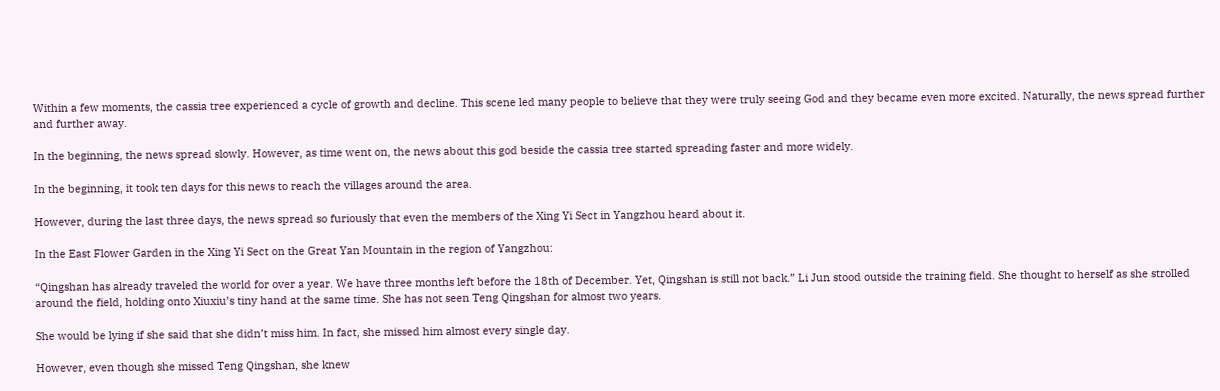Within a few moments, the cassia tree experienced a cycle of growth and decline. This scene led many people to believe that they were truly seeing God and they became even more excited. Naturally, the news spread further and further away.

In the beginning, the news spread slowly. However, as time went on, the news about this god beside the cassia tree started spreading faster and more widely.

In the beginning, it took ten days for this news to reach the villages around the area.

However, during the last three days, the news spread so furiously that even the members of the Xing Yi Sect in Yangzhou heard about it.

In the East Flower Garden in the Xing Yi Sect on the Great Yan Mountain in the region of Yangzhou:

“Qingshan has already traveled the world for over a year. We have three months left before the 18th of December. Yet, Qingshan is still not back.” Li Jun stood outside the training field. She thought to herself as she strolled around the field, holding onto Xiuxiu’s tiny hand at the same time. She has not seen Teng Qingshan for almost two years.

She would be lying if she said that she didn’t miss him. In fact, she missed him almost every single day.

However, even though she missed Teng Qingshan, she knew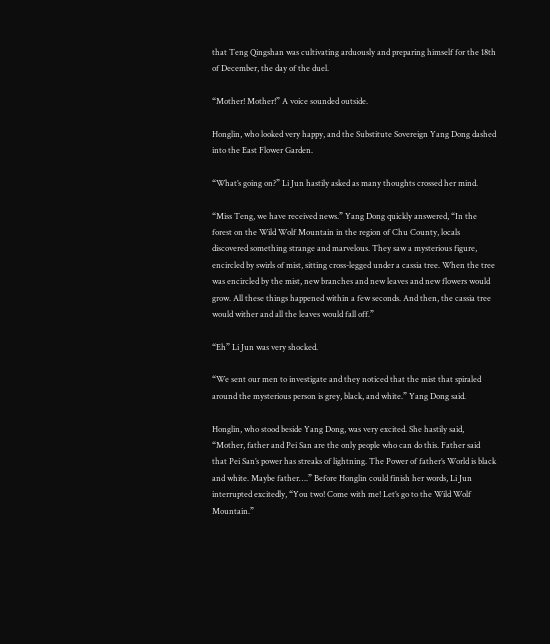that Teng Qingshan was cultivating arduously and preparing himself for the 18th of December, the day of the duel.

“Mother! Mother!” A voice sounded outside.

Honglin, who looked very happy, and the Substitute Sovereign Yang Dong dashed into the East Flower Garden.

“What’s going on?” Li Jun hastily asked as many thoughts crossed her mind.

“Miss Teng, we have received news.” Yang Dong quickly answered, “In the forest on the Wild Wolf Mountain in the region of Chu County, locals discovered something strange and marvelous. They saw a mysterious figure, encircled by swirls of mist, sitting cross-legged under a cassia tree. When the tree was encircled by the mist, new branches and new leaves and new flowers would grow. All these things happened within a few seconds. And then, the cassia tree would wither and all the leaves would fall off.”

“Eh” Li Jun was very shocked.

“We sent our men to investigate and they noticed that the mist that spiraled around the mysterious person is grey, black, and white.” Yang Dong said.

Honglin, who stood beside Yang Dong, was very excited. She hastily said, “Mother, father and Pei San are the only people who can do this. Father said that Pei San’s power has streaks of lightning. The Power of father’s World is black and white. Maybe father….” Before Honglin could finish her words, Li Jun interrupted excitedly, “You two! Come with me! Let’s go to the Wild Wolf Mountain.”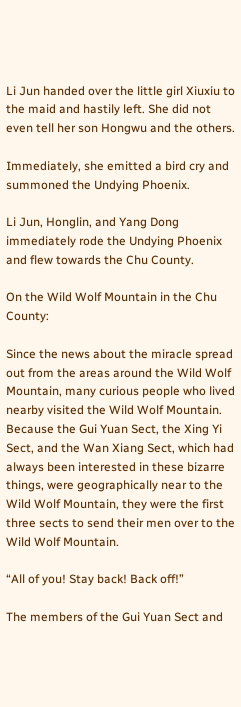Li Jun handed over the little girl Xiuxiu to the maid and hastily left. She did not even tell her son Hongwu and the others.

Immediately, she emitted a bird cry and summoned the Undying Phoenix.

Li Jun, Honglin, and Yang Dong immediately rode the Undying Phoenix and flew towards the Chu County.

On the Wild Wolf Mountain in the Chu County:

Since the news about the miracle spread out from the areas around the Wild Wolf Mountain, many curious people who lived nearby visited the Wild Wolf Mountain. Because the Gui Yuan Sect, the Xing Yi Sect, and the Wan Xiang Sect, which had always been interested in these bizarre things, were geographically near to the Wild Wolf Mountain, they were the first three sects to send their men over to the Wild Wolf Mountain.

“All of you! Stay back! Back off!”

The members of the Gui Yuan Sect and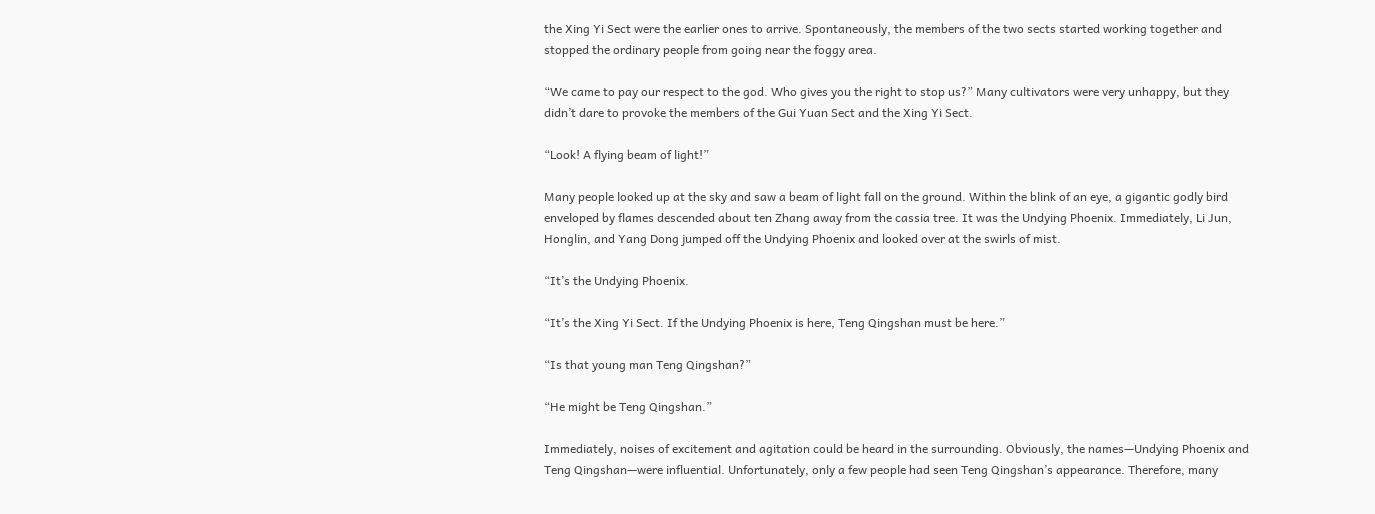the Xing Yi Sect were the earlier ones to arrive. Spontaneously, the members of the two sects started working together and stopped the ordinary people from going near the foggy area.

“We came to pay our respect to the god. Who gives you the right to stop us?” Many cultivators were very unhappy, but they didn’t dare to provoke the members of the Gui Yuan Sect and the Xing Yi Sect.

“Look! A flying beam of light!”

Many people looked up at the sky and saw a beam of light fall on the ground. Within the blink of an eye, a gigantic godly bird enveloped by flames descended about ten Zhang away from the cassia tree. It was the Undying Phoenix. Immediately, Li Jun, Honglin, and Yang Dong jumped off the Undying Phoenix and looked over at the swirls of mist.

“It’s the Undying Phoenix.

“It’s the Xing Yi Sect. If the Undying Phoenix is here, Teng Qingshan must be here.”

“Is that young man Teng Qingshan?”

“He might be Teng Qingshan.”

Immediately, noises of excitement and agitation could be heard in the surrounding. Obviously, the names—Undying Phoenix and Teng Qingshan—were influential. Unfortunately, only a few people had seen Teng Qingshan’s appearance. Therefore, many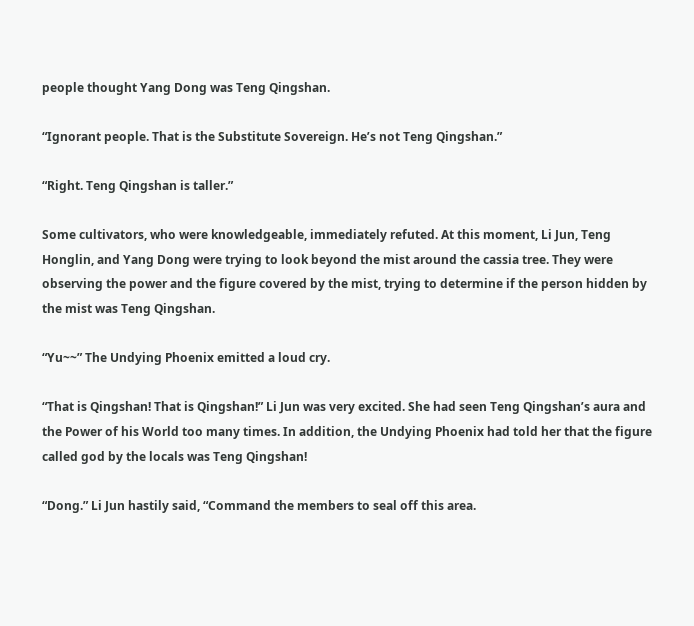people thought Yang Dong was Teng Qingshan.

“Ignorant people. That is the Substitute Sovereign. He’s not Teng Qingshan.”

“Right. Teng Qingshan is taller.”

Some cultivators, who were knowledgeable, immediately refuted. At this moment, Li Jun, Teng Honglin, and Yang Dong were trying to look beyond the mist around the cassia tree. They were observing the power and the figure covered by the mist, trying to determine if the person hidden by the mist was Teng Qingshan.

“Yu~~” The Undying Phoenix emitted a loud cry.

“That is Qingshan! That is Qingshan!” Li Jun was very excited. She had seen Teng Qingshan’s aura and the Power of his World too many times. In addition, the Undying Phoenix had told her that the figure called god by the locals was Teng Qingshan!

“Dong.” Li Jun hastily said, “Command the members to seal off this area.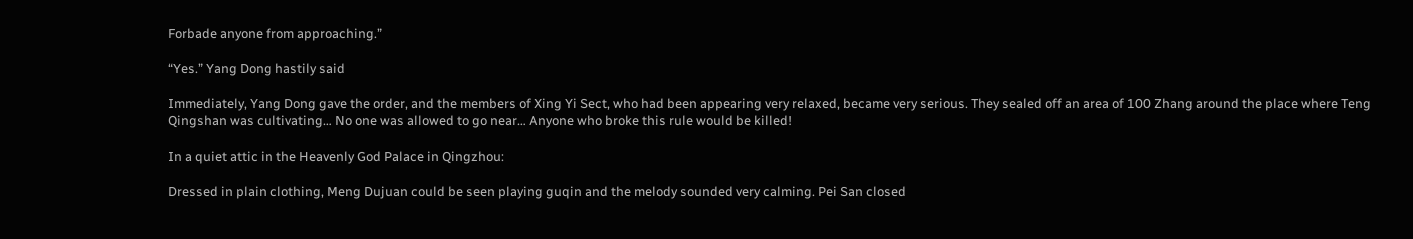Forbade anyone from approaching.”

“Yes.” Yang Dong hastily said

Immediately, Yang Dong gave the order, and the members of Xing Yi Sect, who had been appearing very relaxed, became very serious. They sealed off an area of 100 Zhang around the place where Teng Qingshan was cultivating… No one was allowed to go near… Anyone who broke this rule would be killed!

In a quiet attic in the Heavenly God Palace in Qingzhou:

Dressed in plain clothing, Meng Dujuan could be seen playing guqin and the melody sounded very calming. Pei San closed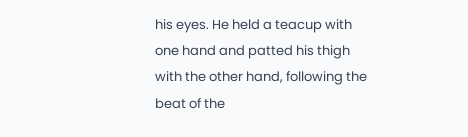his eyes. He held a teacup with one hand and patted his thigh with the other hand, following the beat of the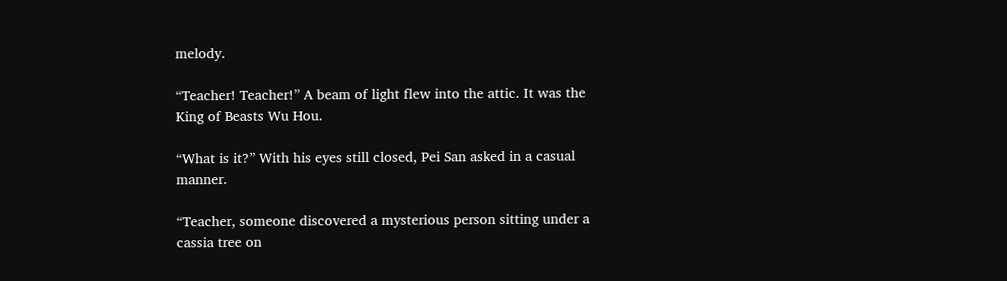melody.

“Teacher! Teacher!” A beam of light flew into the attic. It was the King of Beasts Wu Hou.

“What is it?” With his eyes still closed, Pei San asked in a casual manner.

“Teacher, someone discovered a mysterious person sitting under a cassia tree on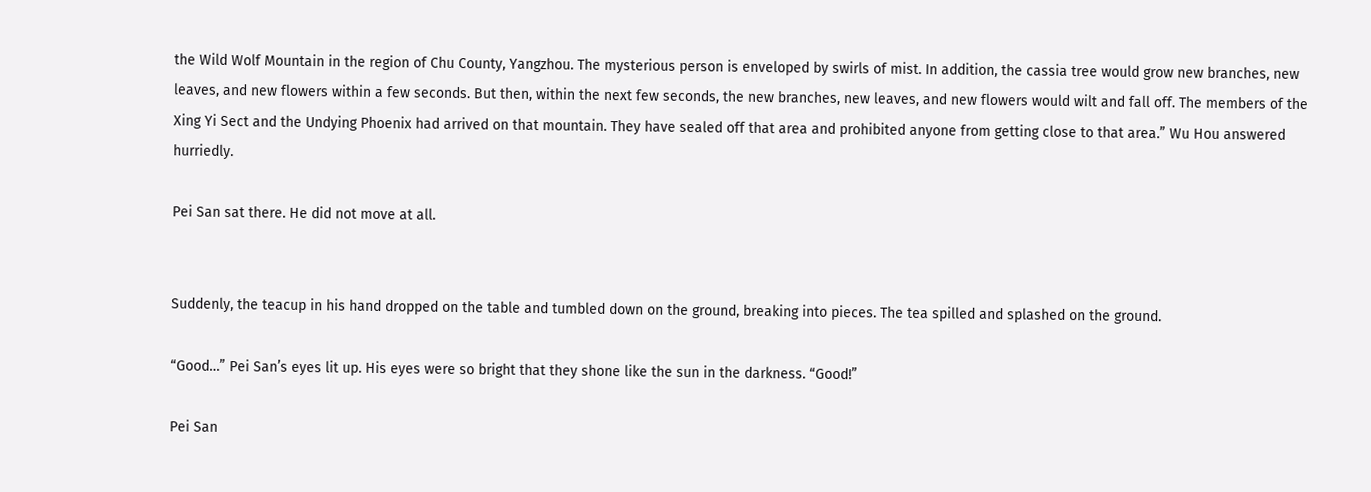the Wild Wolf Mountain in the region of Chu County, Yangzhou. The mysterious person is enveloped by swirls of mist. In addition, the cassia tree would grow new branches, new leaves, and new flowers within a few seconds. But then, within the next few seconds, the new branches, new leaves, and new flowers would wilt and fall off. The members of the Xing Yi Sect and the Undying Phoenix had arrived on that mountain. They have sealed off that area and prohibited anyone from getting close to that area.” Wu Hou answered hurriedly.

Pei San sat there. He did not move at all.


Suddenly, the teacup in his hand dropped on the table and tumbled down on the ground, breaking into pieces. The tea spilled and splashed on the ground.

“Good…” Pei San’s eyes lit up. His eyes were so bright that they shone like the sun in the darkness. “Good!”

Pei San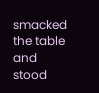smacked the table and stood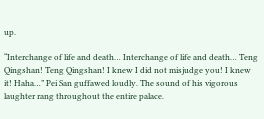up.

“Interchange of life and death… Interchange of life and death… Teng Qingshan! Teng Qingshan! I knew I did not misjudge you! I knew it! Haha…” Pei San guffawed loudly. The sound of his vigorous laughter rang throughout the entire palace.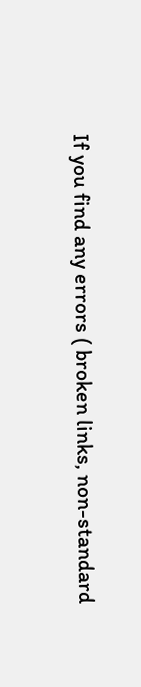If you find any errors ( broken links, non-standard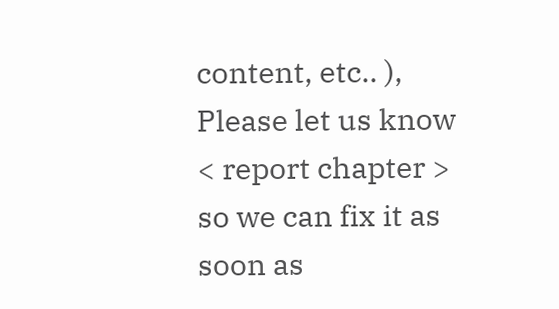content, etc.. ), Please let us know < report chapter > so we can fix it as soon as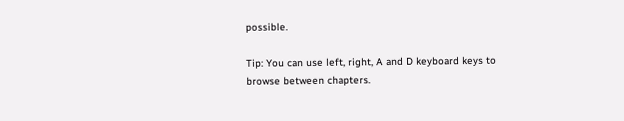possible.

Tip: You can use left, right, A and D keyboard keys to browse between chapters.